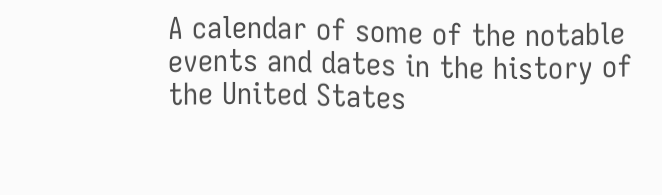A calendar of some of the notable events and dates in the history of the United States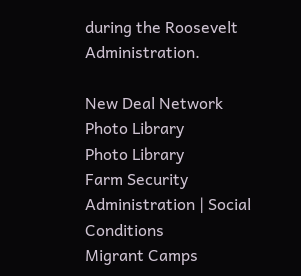during the Roosevelt Administration.

New Deal Network Photo Library
Photo Library
Farm Security Administration | Social Conditions
Migrant Camps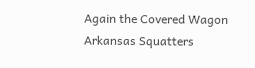Again the Covered Wagon
Arkansas Squatters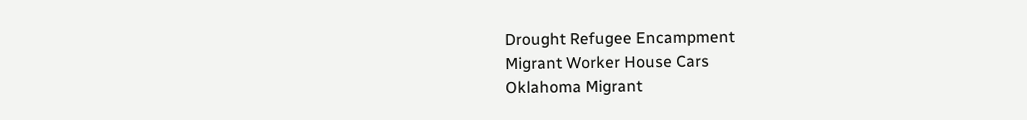Drought Refugee Encampment
Migrant Worker House Cars
Oklahoma Migrant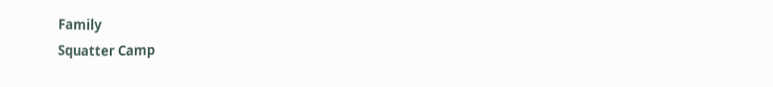Family
Squatter Camp